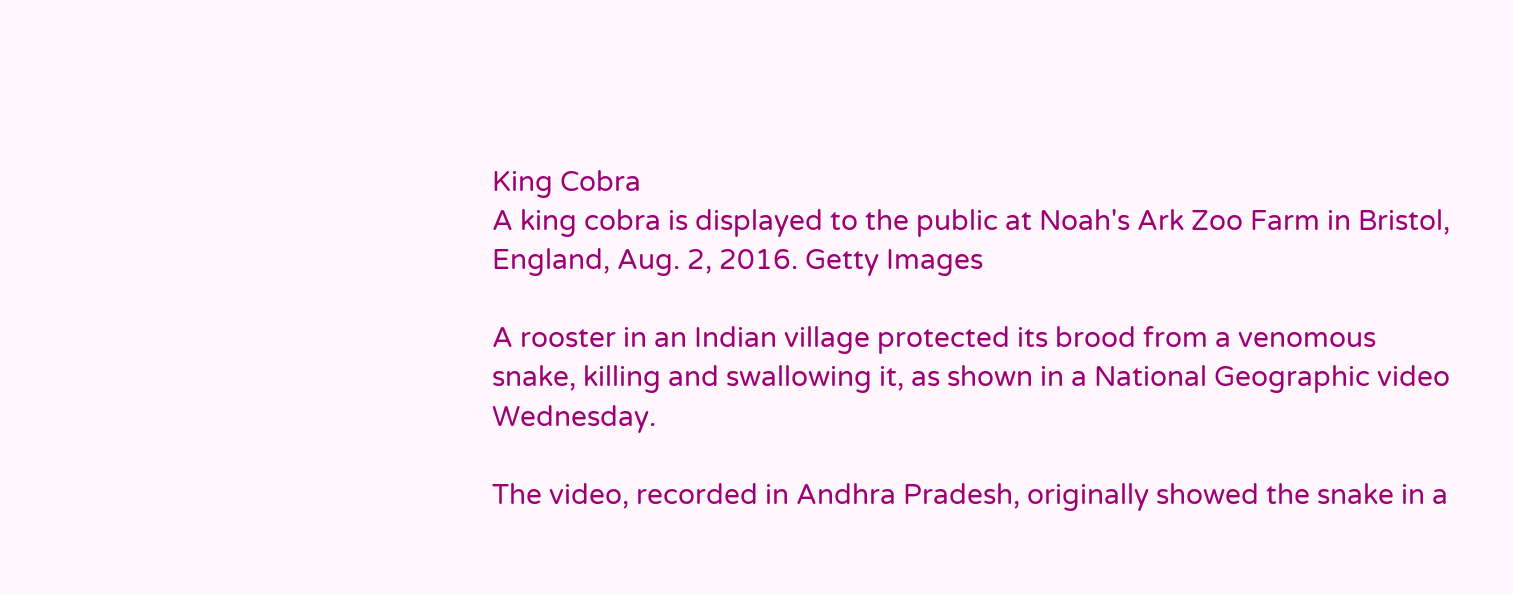King Cobra
A king cobra is displayed to the public at Noah's Ark Zoo Farm in Bristol, England, Aug. 2, 2016. Getty Images

A rooster in an Indian village protected its brood from a venomous snake, killing and swallowing it, as shown in a National Geographic video Wednesday.

The video, recorded in Andhra Pradesh, originally showed the snake in a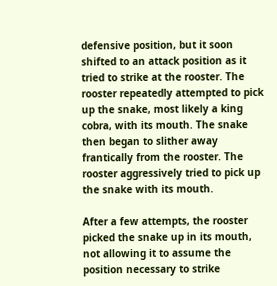defensive position, but it soon shifted to an attack position as it tried to strike at the rooster. The rooster repeatedly attempted to pick up the snake, most likely a king cobra, with its mouth. The snake then began to slither away frantically from the rooster. The rooster aggressively tried to pick up the snake with its mouth.

After a few attempts, the rooster picked the snake up in its mouth, not allowing it to assume the position necessary to strike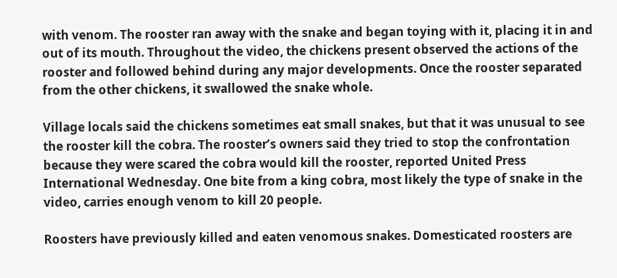with venom. The rooster ran away with the snake and began toying with it, placing it in and out of its mouth. Throughout the video, the chickens present observed the actions of the rooster and followed behind during any major developments. Once the rooster separated from the other chickens, it swallowed the snake whole.

Village locals said the chickens sometimes eat small snakes, but that it was unusual to see the rooster kill the cobra. The rooster’s owners said they tried to stop the confrontation because they were scared the cobra would kill the rooster, reported United Press International Wednesday. One bite from a king cobra, most likely the type of snake in the video, carries enough venom to kill 20 people.

Roosters have previously killed and eaten venomous snakes. Domesticated roosters are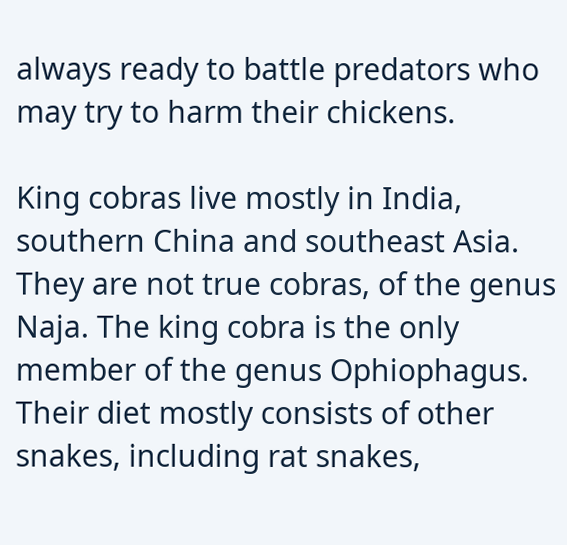always ready to battle predators who may try to harm their chickens.

King cobras live mostly in India, southern China and southeast Asia. They are not true cobras, of the genus Naja. The king cobra is the only member of the genus Ophiophagus. Their diet mostly consists of other snakes, including rat snakes,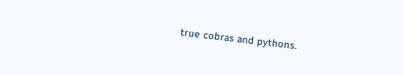true cobras and pythons.